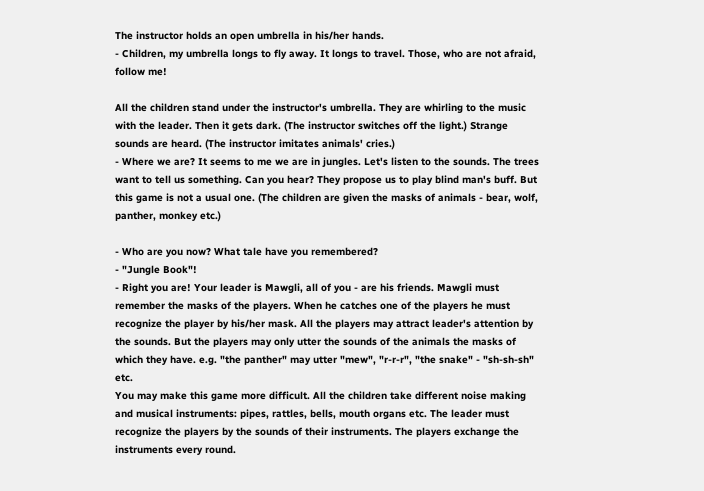The instructor holds an open umbrella in his/her hands.
- Children, my umbrella longs to fly away. It longs to travel. Those, who are not afraid, follow me!

All the children stand under the instructor's umbrella. They are whirling to the music with the leader. Then it gets dark. (The instructor switches off the light.) Strange sounds are heard. (The instructor imitates animals' cries.)
- Where we are? It seems to me we are in jungles. Let's listen to the sounds. The trees want to tell us something. Can you hear? They propose us to play blind man's buff. But this game is not a usual one. (The children are given the masks of animals - bear, wolf, panther, monkey etc.)

- Who are you now? What tale have you remembered?
- "Jungle Book"!
- Right you are! Your leader is Mawgli, all of you - are his friends. Mawgli must remember the masks of the players. When he catches one of the players he must recognize the player by his/her mask. All the players may attract leader's attention by the sounds. But the players may only utter the sounds of the animals the masks of which they have. e.g. "the panther" may utter "mew", "r-r-r", "the snake" - "sh-sh-sh" etc.
You may make this game more difficult. All the children take different noise making and musical instruments: pipes, rattles, bells, mouth organs etc. The leader must recognize the players by the sounds of their instruments. The players exchange the instruments every round.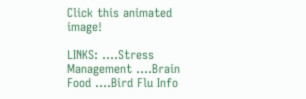Click this animated image!

LINKS: ....Stress Management ....Brain Food ....Bird Flu Info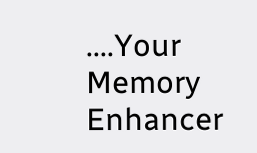....Your Memory Enhancer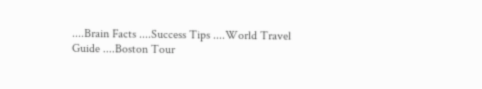....Brain Facts ....Success Tips ....World Travel Guide ....Boston Tour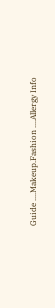Guide ....Makeup.Fashion ....Allergy Info